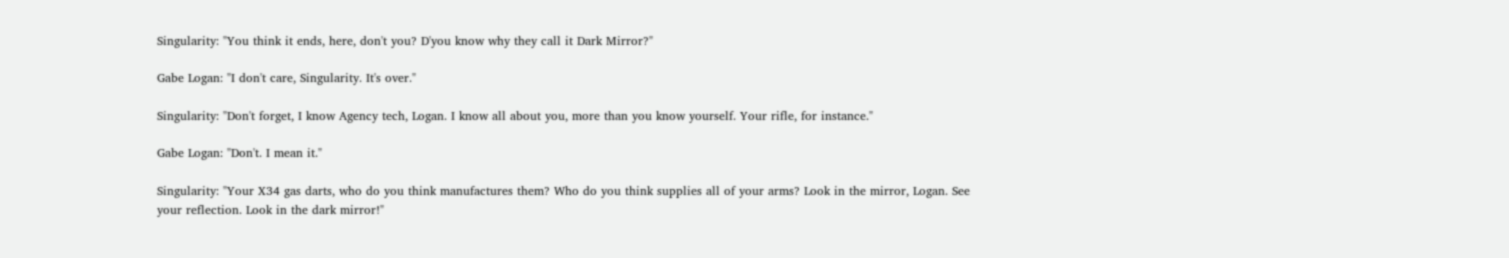Singularity: "You think it ends, here, don't you? D'you know why they call it Dark Mirror?"

Gabe Logan: "I don't care, Singularity. It's over."

Singularity: "Don't forget, I know Agency tech, Logan. I know all about you, more than you know yourself. Your rifle, for instance."

Gabe Logan: "Don't. I mean it."

Singularity: "Your X34 gas darts, who do you think manufactures them? Who do you think supplies all of your arms? Look in the mirror, Logan. See your reflection. Look in the dark mirror!"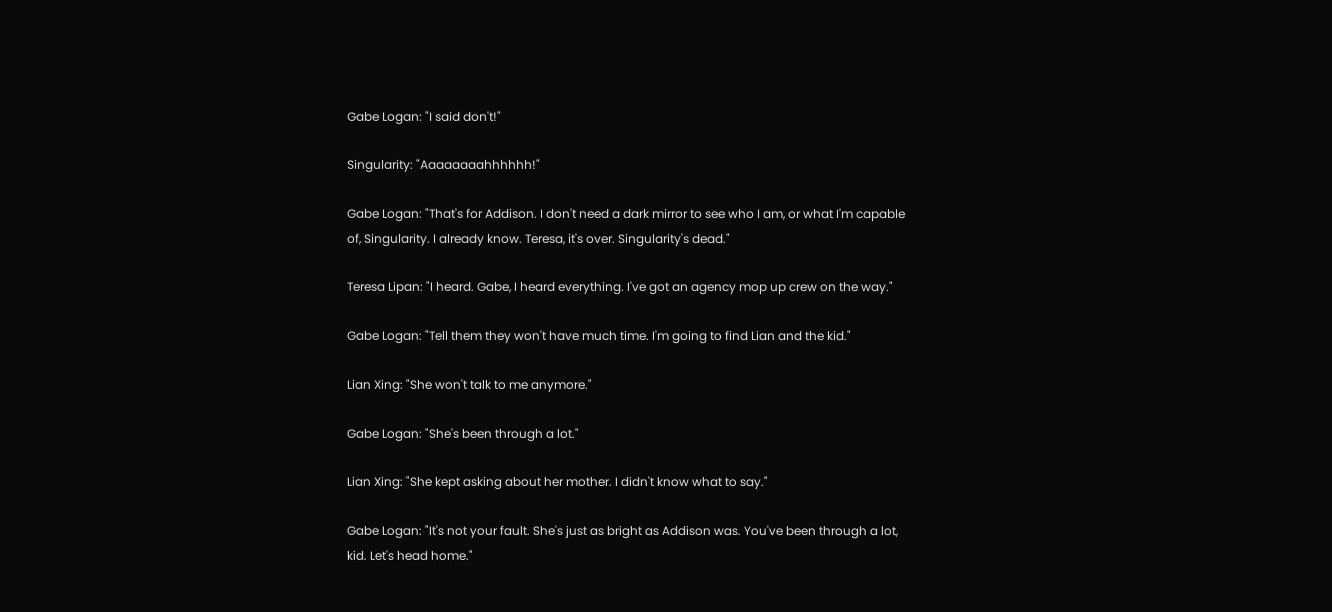Gabe Logan: "I said don't!"

Singularity: "Aaaaaaaahhhhhh!"

Gabe Logan: "That's for Addison. I don't need a dark mirror to see who I am, or what I'm capable of, Singularity. I already know. Teresa, it's over. Singularity's dead."

Teresa Lipan: "I heard. Gabe, I heard everything. I've got an agency mop up crew on the way."

Gabe Logan: "Tell them they won't have much time. I'm going to find Lian and the kid."

Lian Xing: "She won't talk to me anymore."

Gabe Logan: "She's been through a lot."

Lian Xing: "She kept asking about her mother. I didn't know what to say."

Gabe Logan: "It's not your fault. She's just as bright as Addison was. You've been through a lot, kid. Let's head home."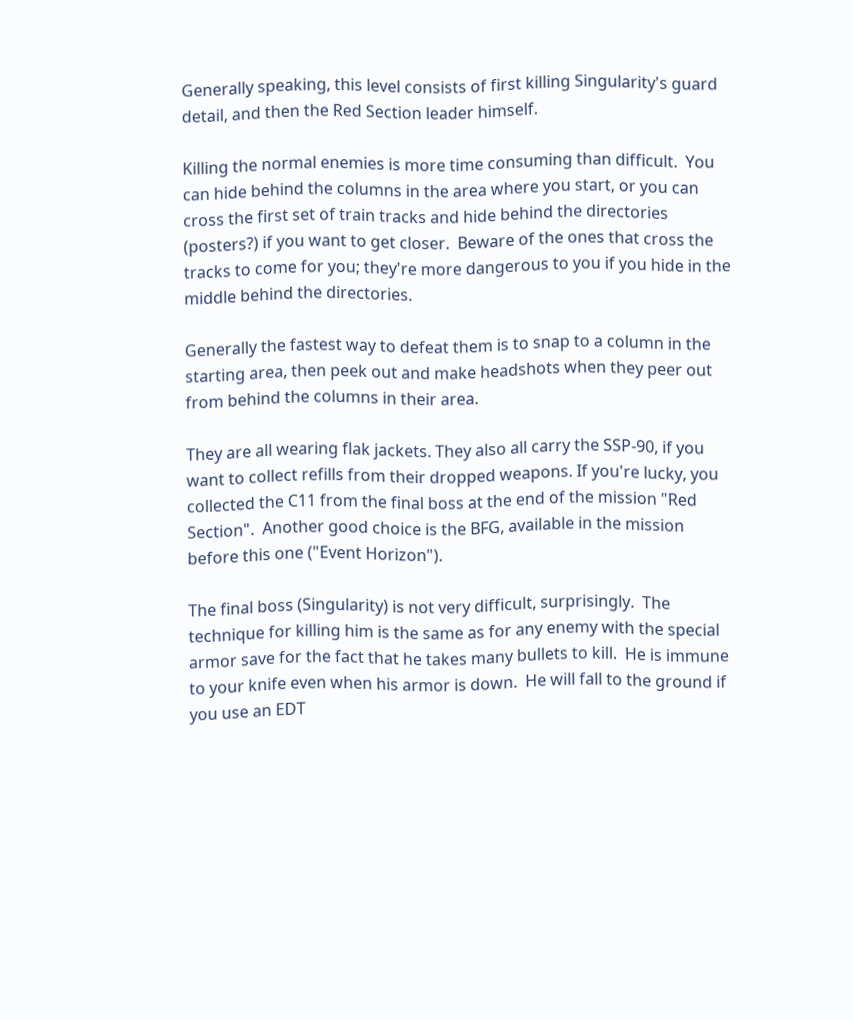Generally speaking, this level consists of first killing Singularity's guard detail, and then the Red Section leader himself.

Killing the normal enemies is more time consuming than difficult.  You can hide behind the columns in the area where you start, or you can cross the first set of train tracks and hide behind the directories (posters?) if you want to get closer.  Beware of the ones that cross the tracks to come for you; they're more dangerous to you if you hide in the middle behind the directories.

Generally the fastest way to defeat them is to snap to a column in the starting area, then peek out and make headshots when they peer out from behind the columns in their area.

They are all wearing flak jackets. They also all carry the SSP-90, if you want to collect refills from their dropped weapons. If you're lucky, you collected the C11 from the final boss at the end of the mission "Red Section".  Another good choice is the BFG, available in the mission before this one ("Event Horizon").

The final boss (Singularity) is not very difficult, surprisingly.  The technique for killing him is the same as for any enemy with the special armor save for the fact that he takes many bullets to kill.  He is immune to your knife even when his armor is down.  He will fall to the ground if you use an EDT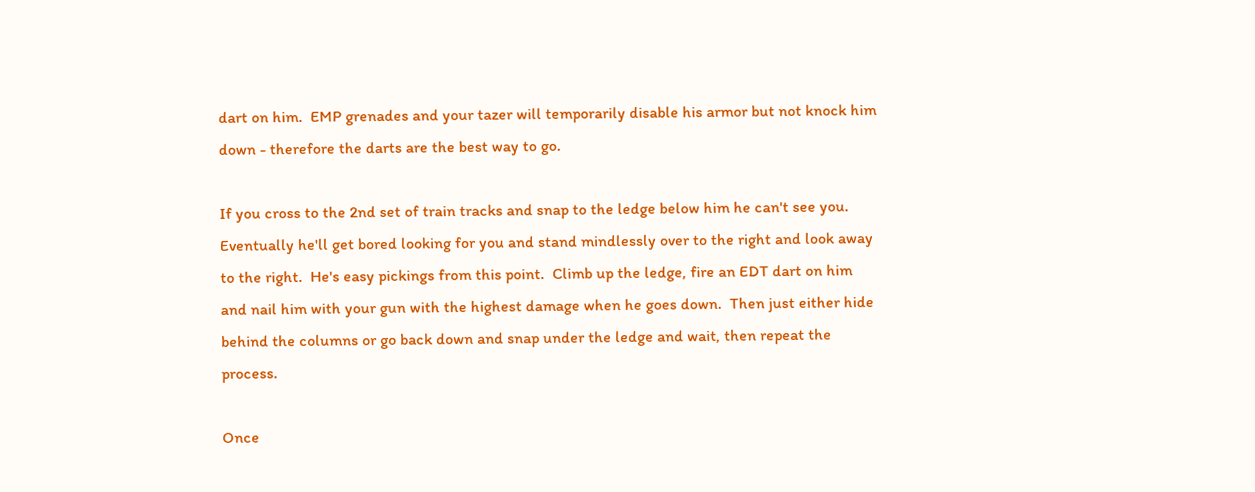dart on him.  EMP grenades and your tazer will temporarily disable his armor but not knock him down - therefore the darts are the best way to go.

If you cross to the 2nd set of train tracks and snap to the ledge below him he can't see you.  Eventually he'll get bored looking for you and stand mindlessly over to the right and look away to the right.  He's easy pickings from this point.  Climb up the ledge, fire an EDT dart on him and nail him with your gun with the highest damage when he goes down.  Then just either hide behind the columns or go back down and snap under the ledge and wait, then repeat the process.

Once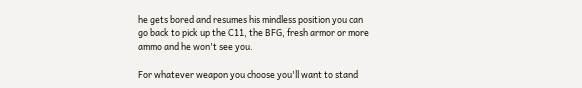he gets bored and resumes his mindless position you can go back to pick up the C11, the BFG, fresh armor or more ammo and he won't see you.

For whatever weapon you choose you'll want to stand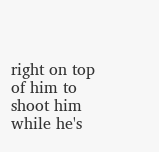right on top of him to shoot him while he's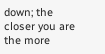down; the closer you are the more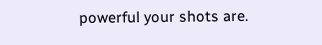powerful your shots are.